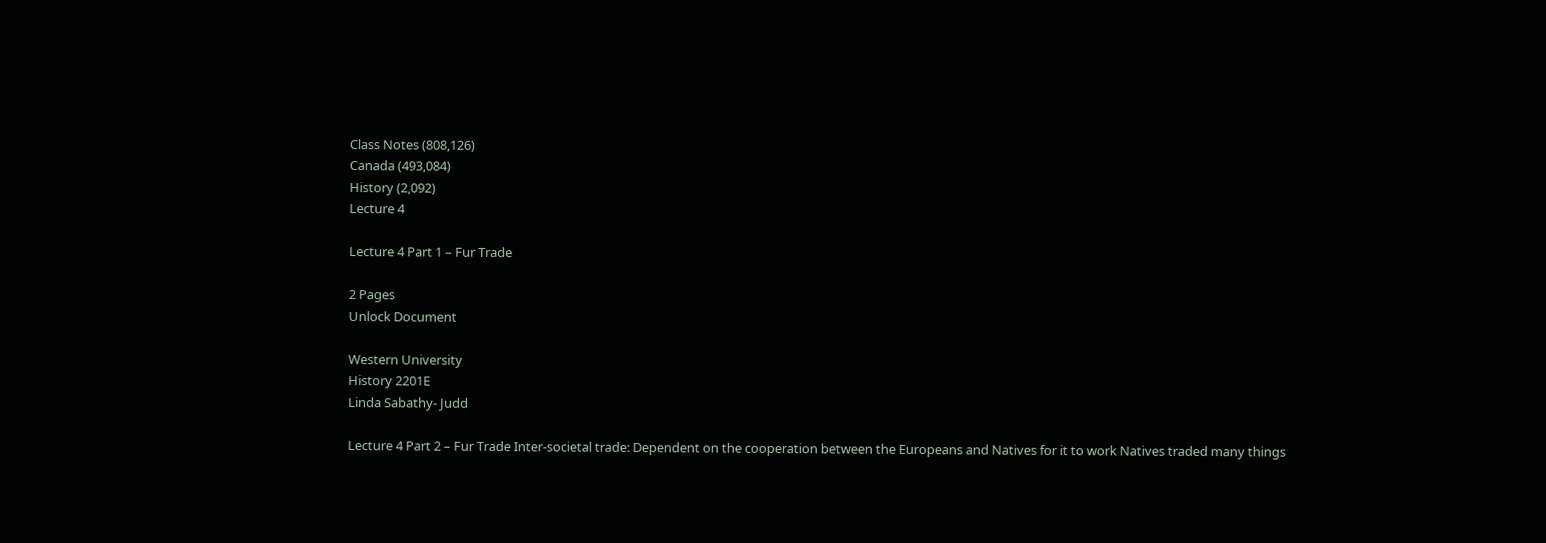Class Notes (808,126)
Canada (493,084)
History (2,092)
Lecture 4

Lecture 4 Part 1 – Fur Trade

2 Pages
Unlock Document

Western University
History 2201E
Linda Sabathy- Judd

Lecture 4 Part 2 – Fur Trade Inter-societal trade: Dependent on the cooperation between the Europeans and Natives for it to work Natives traded many things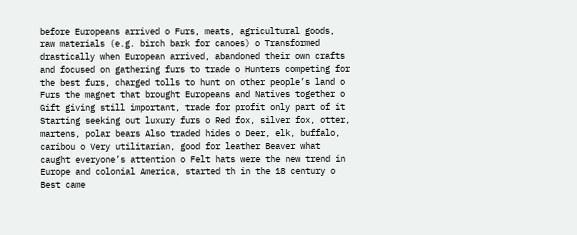before Europeans arrived o Furs, meats, agricultural goods, raw materials (e.g. birch bark for canoes) o Transformed drastically when European arrived, abandoned their own crafts and focused on gathering furs to trade o Hunters competing for the best furs, charged tolls to hunt on other people’s land o Furs the magnet that brought Europeans and Natives together o Gift giving still important, trade for profit only part of it Starting seeking out luxury furs o Red fox, silver fox, otter, martens, polar bears Also traded hides o Deer, elk, buffalo, caribou o Very utilitarian, good for leather Beaver what caught everyone’s attention o Felt hats were the new trend in Europe and colonial America, started th in the 18 century o Best came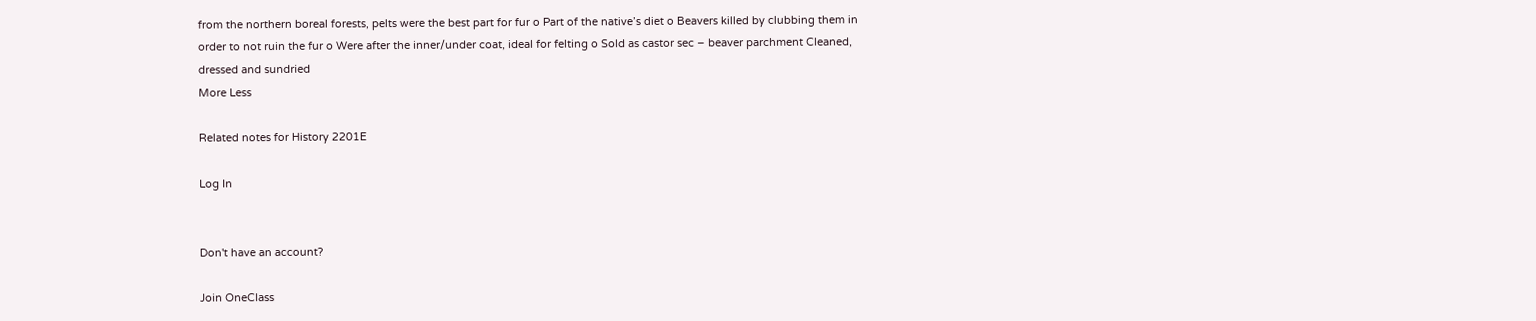from the northern boreal forests, pelts were the best part for fur o Part of the native’s diet o Beavers killed by clubbing them in order to not ruin the fur o Were after the inner/under coat, ideal for felting o Sold as castor sec – beaver parchment Cleaned, dressed and sundried
More Less

Related notes for History 2201E

Log In


Don't have an account?

Join OneClass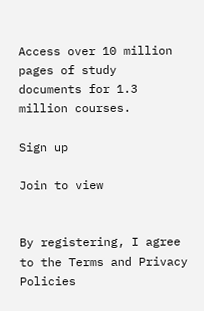Access over 10 million pages of study
documents for 1.3 million courses.

Sign up

Join to view


By registering, I agree to the Terms and Privacy Policies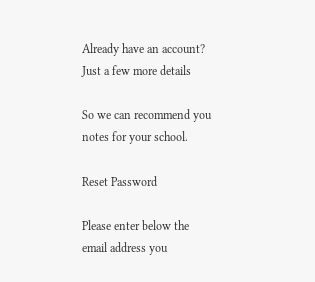Already have an account?
Just a few more details

So we can recommend you notes for your school.

Reset Password

Please enter below the email address you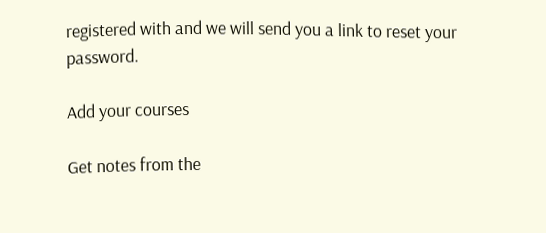registered with and we will send you a link to reset your password.

Add your courses

Get notes from the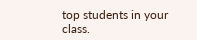top students in your class.